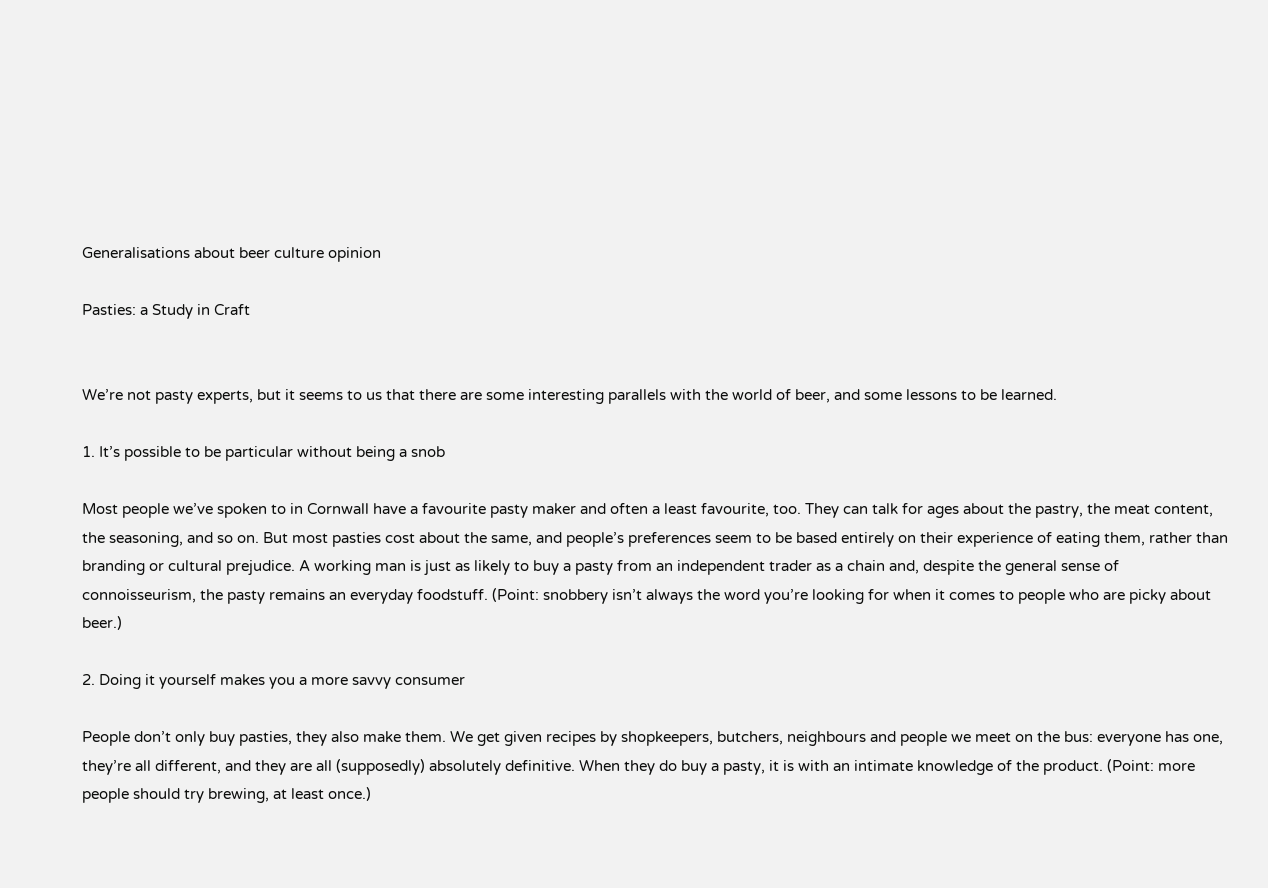Generalisations about beer culture opinion

Pasties: a Study in Craft


We’re not pasty experts, but it seems to us that there are some interesting parallels with the world of beer, and some lessons to be learned.

1. It’s possible to be particular without being a snob

Most people we’ve spoken to in Cornwall have a favourite pasty maker and often a least favourite, too. They can talk for ages about the pastry, the meat content, the seasoning, and so on. But most pasties cost about the same, and people’s preferences seem to be based entirely on their experience of eating them, rather than branding or cultural prejudice. A working man is just as likely to buy a pasty from an independent trader as a chain and, despite the general sense of connoisseurism, the pasty remains an everyday foodstuff. (Point: snobbery isn’t always the word you’re looking for when it comes to people who are picky about beer.)

2. Doing it yourself makes you a more savvy consumer

People don’t only buy pasties, they also make them. We get given recipes by shopkeepers, butchers, neighbours and people we meet on the bus: everyone has one, they’re all different, and they are all (supposedly) absolutely definitive. When they do buy a pasty, it is with an intimate knowledge of the product. (Point: more people should try brewing, at least once.)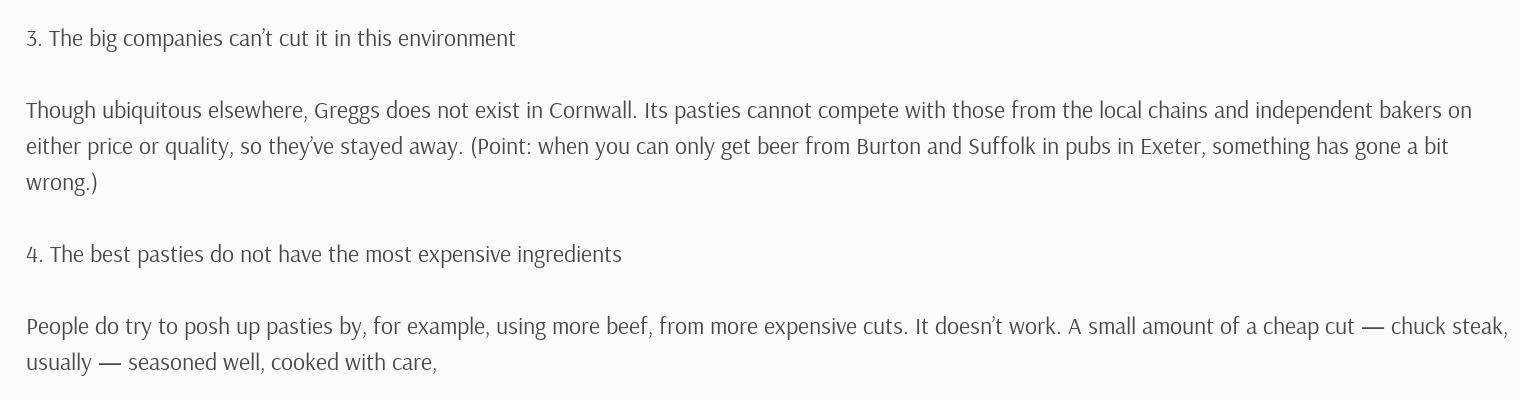3. The big companies can’t cut it in this environment

Though ubiquitous elsewhere, Greggs does not exist in Cornwall. Its pasties cannot compete with those from the local chains and independent bakers on either price or quality, so they’ve stayed away. (Point: when you can only get beer from Burton and Suffolk in pubs in Exeter, something has gone a bit wrong.)

4. The best pasties do not have the most expensive ingredients

People do try to posh up pasties by, for example, using more beef, from more expensive cuts. It doesn’t work. A small amount of a cheap cut — chuck steak, usually — seasoned well, cooked with care,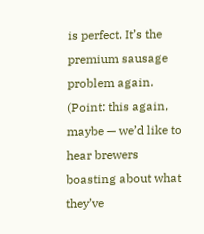is perfect. It’s the premium sausage problem again. (Point: this again, maybe — we’d like to hear brewers boasting about what they’ve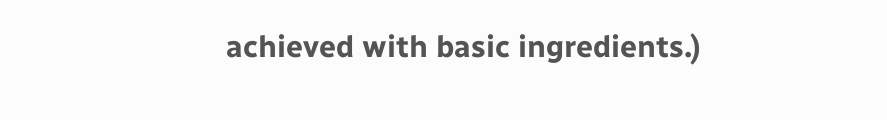achieved with basic ingredients.)